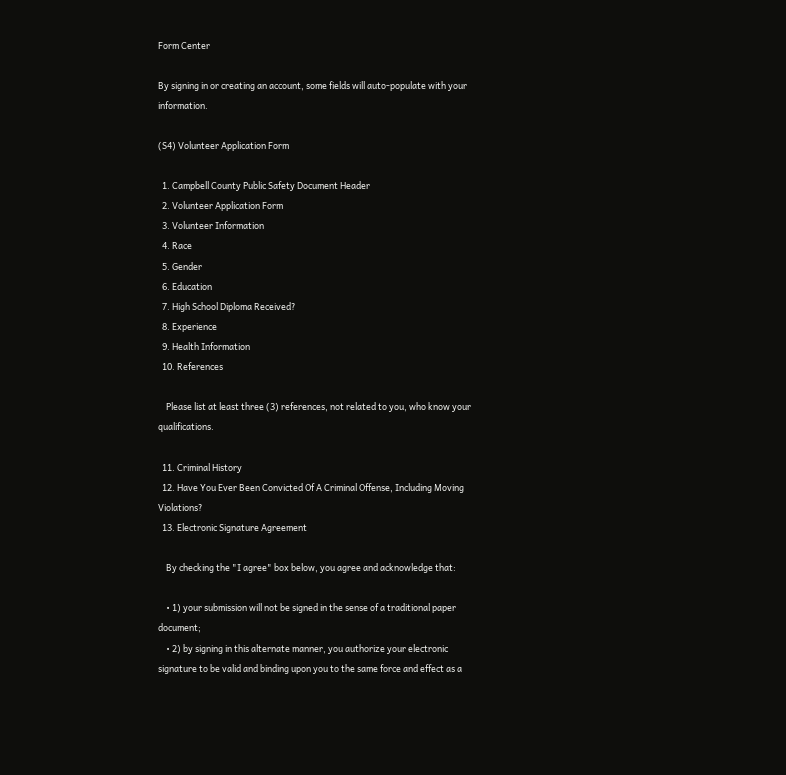Form Center

By signing in or creating an account, some fields will auto-populate with your information.

(S4) Volunteer Application Form

  1. Campbell County Public Safety Document Header
  2. Volunteer Application Form
  3. Volunteer Information
  4. Race
  5. Gender
  6. Education
  7. High School Diploma Received?
  8. Experience
  9. Health Information
  10. References

    Please list at least three (3) references, not related to you, who know your qualifications.

  11. Criminal History
  12. Have You Ever Been Convicted Of A Criminal Offense, Including Moving Violations?
  13. Electronic Signature Agreement

    By checking the "I agree" box below, you agree and acknowledge that:

    • 1) your submission will not be signed in the sense of a traditional paper document;
    • 2) by signing in this alternate manner, you authorize your electronic signature to be valid and binding upon you to the same force and effect as a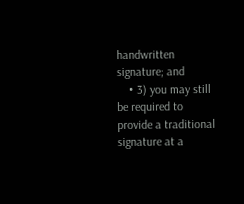handwritten signature; and
    • 3) you may still be required to provide a traditional signature at a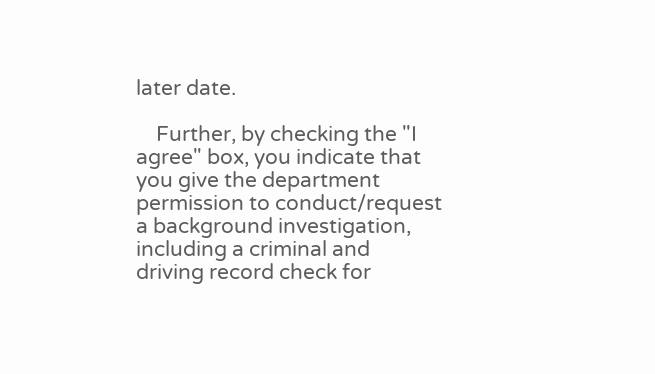later date.

    Further, by checking the "I agree" box, you indicate that you give the department permission to conduct/request a background investigation, including a criminal and driving record check for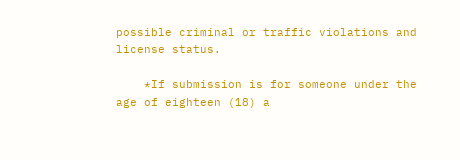possible criminal or traffic violations and license status.

    *If submission is for someone under the age of eighteen (18) a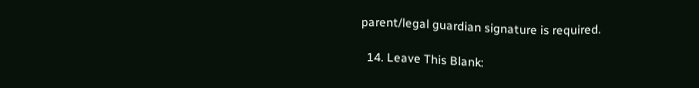parent/legal guardian signature is required.

  14. Leave This Blank: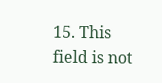15. This field is not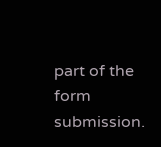part of the form submission.